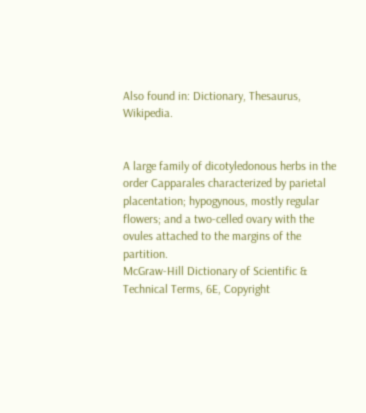Also found in: Dictionary, Thesaurus, Wikipedia.


A large family of dicotyledonous herbs in the order Capparales characterized by parietal placentation; hypogynous, mostly regular flowers; and a two-celled ovary with the ovules attached to the margins of the partition.
McGraw-Hill Dictionary of Scientific & Technical Terms, 6E, Copyright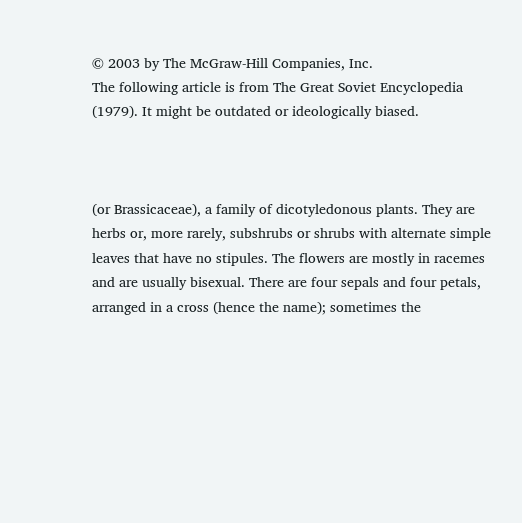© 2003 by The McGraw-Hill Companies, Inc.
The following article is from The Great Soviet Encyclopedia (1979). It might be outdated or ideologically biased.



(or Brassicaceae), a family of dicotyledonous plants. They are herbs or, more rarely, subshrubs or shrubs with alternate simple leaves that have no stipules. The flowers are mostly in racemes and are usually bisexual. There are four sepals and four petals, arranged in a cross (hence the name); sometimes the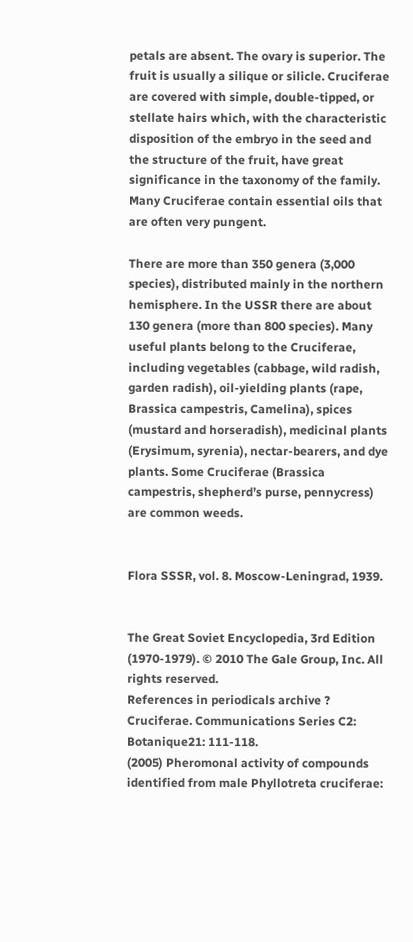petals are absent. The ovary is superior. The fruit is usually a silique or silicle. Cruciferae are covered with simple, double-tipped, or stellate hairs which, with the characteristic disposition of the embryo in the seed and the structure of the fruit, have great significance in the taxonomy of the family. Many Cruciferae contain essential oils that are often very pungent.

There are more than 350 genera (3,000 species), distributed mainly in the northern hemisphere. In the USSR there are about 130 genera (more than 800 species). Many useful plants belong to the Cruciferae, including vegetables (cabbage, wild radish, garden radish), oil-yielding plants (rape, Brassica campestris, Camelina), spices (mustard and horseradish), medicinal plants (Erysimum, syrenia), nectar-bearers, and dye plants. Some Cruciferae (Brassica campestris, shepherd’s purse, pennycress) are common weeds.


Flora SSSR, vol. 8. Moscow-Leningrad, 1939.


The Great Soviet Encyclopedia, 3rd Edition (1970-1979). © 2010 The Gale Group, Inc. All rights reserved.
References in periodicals archive ?
Cruciferae. Communications Series C2: Botanique21: 111-118.
(2005) Pheromonal activity of compounds identified from male Phyllotreta cruciferae: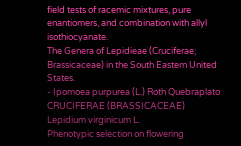field tests of racemic mixtures, pure enantiomers, and combination with allyl isothiocyanate.
The Genera of Lepidieae (Cruciferae; Brassicaceae) in the South Eastern United States.
- Ipomoea purpurea (L.) Roth Quebraplato CRUCIFERAE (BRASSICACEAE) Lepidium virginicum L.
Phenotypic selection on flowering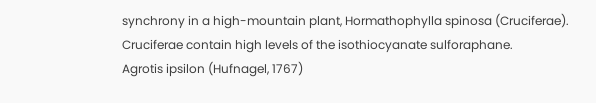synchrony in a high-mountain plant, Hormathophylla spinosa (Cruciferae).
Cruciferae contain high levels of the isothiocyanate sulforaphane.
Agrotis ipsilon (Hufnagel, 1767)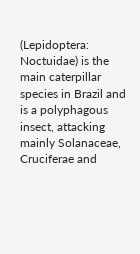(Lepidoptera: Noctuidae) is the main caterpillar species in Brazil and is a polyphagous insect, attacking mainly Solanaceae, Cruciferae and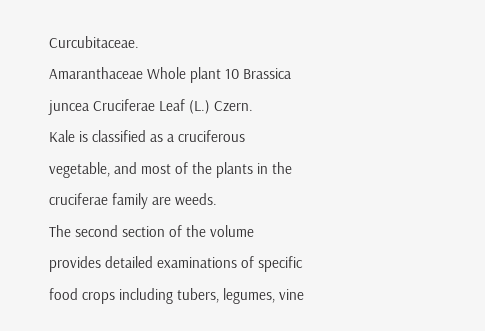Curcubitaceae.
Amaranthaceae Whole plant 10 Brassica juncea Cruciferae Leaf (L.) Czern.
Kale is classified as a cruciferous vegetable, and most of the plants in the cruciferae family are weeds.
The second section of the volume provides detailed examinations of specific food crops including tubers, legumes, vine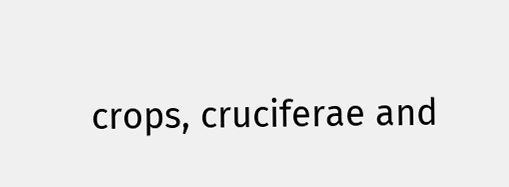crops, cruciferae and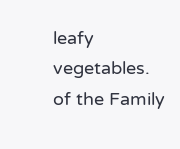leafy vegetables.
of the Family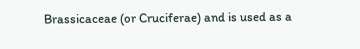Brassicaceae (or Cruciferae) and is used as a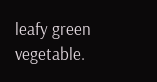leafy green vegetable.